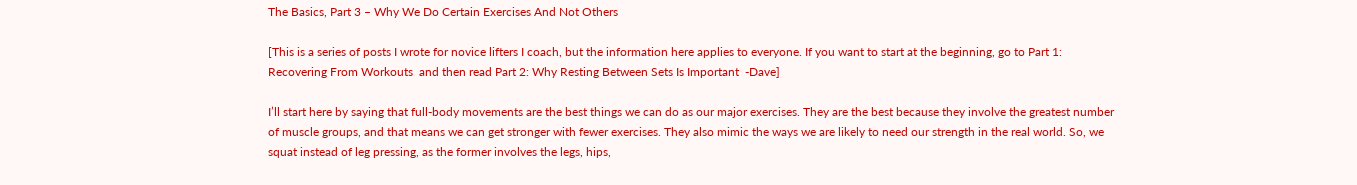The Basics, Part 3 – Why We Do Certain Exercises And Not Others

[This is a series of posts I wrote for novice lifters I coach, but the information here applies to everyone. If you want to start at the beginning, go to Part 1: Recovering From Workouts  and then read Part 2: Why Resting Between Sets Is Important  -Dave]

I’ll start here by saying that full-body movements are the best things we can do as our major exercises. They are the best because they involve the greatest number of muscle groups, and that means we can get stronger with fewer exercises. They also mimic the ways we are likely to need our strength in the real world. So, we squat instead of leg pressing, as the former involves the legs, hips,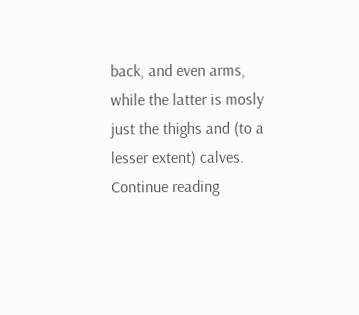back, and even arms, while the latter is mosly just the thighs and (to a lesser extent) calves. Continue reading